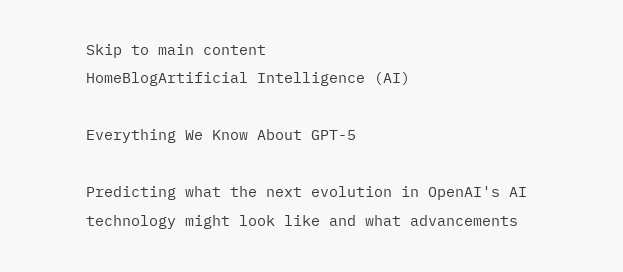Skip to main content
HomeBlogArtificial Intelligence (AI)

Everything We Know About GPT-5

Predicting what the next evolution in OpenAI's AI technology might look like and what advancements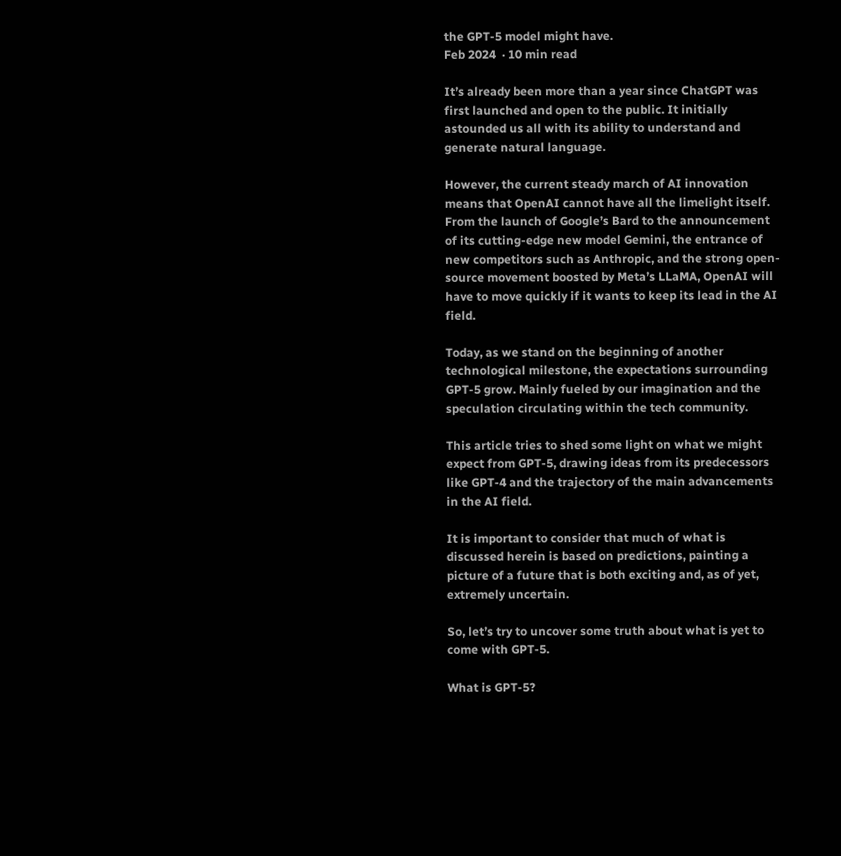the GPT-5 model might have.
Feb 2024  · 10 min read

It’s already been more than a year since ChatGPT was first launched and open to the public. It initially astounded us all with its ability to understand and generate natural language.

However, the current steady march of AI innovation means that OpenAI cannot have all the limelight itself. From the launch of Google’s Bard to the announcement of its cutting-edge new model Gemini, the entrance of new competitors such as Anthropic, and the strong open-source movement boosted by Meta’s LLaMA, OpenAI will have to move quickly if it wants to keep its lead in the AI field.

Today, as we stand on the beginning of another technological milestone, the expectations surrounding GPT-5 grow. Mainly fueled by our imagination and the speculation circulating within the tech community.

This article tries to shed some light on what we might expect from GPT-5, drawing ideas from its predecessors like GPT-4 and the trajectory of the main advancements in the AI field.

It is important to consider that much of what is discussed herein is based on predictions, painting a picture of a future that is both exciting and, as of yet, extremely uncertain.

So, let’s try to uncover some truth about what is yet to come with GPT-5.

What is GPT-5?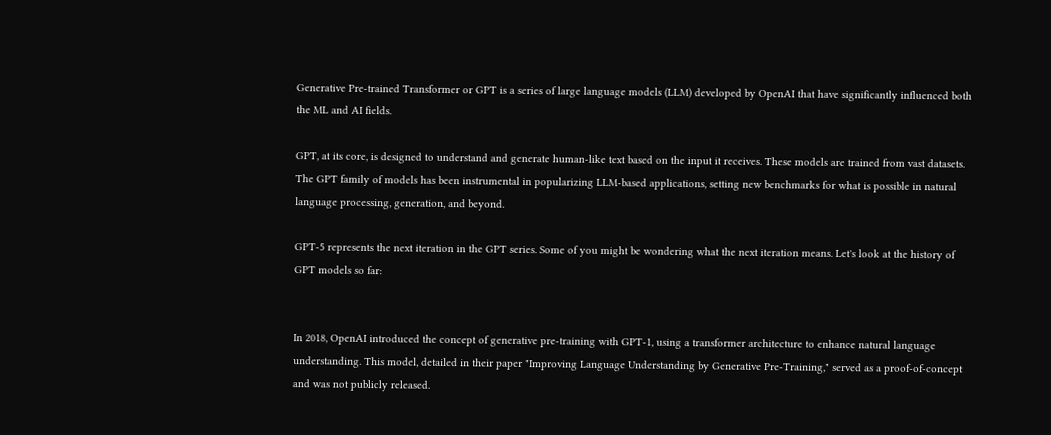Generative Pre-trained Transformer or GPT is a series of large language models (LLM) developed by OpenAI that have significantly influenced both the ML and AI fields.

GPT, at its core, is designed to understand and generate human-like text based on the input it receives. These models are trained from vast datasets. The GPT family of models has been instrumental in popularizing LLM-based applications, setting new benchmarks for what is possible in natural language processing, generation, and beyond.

GPT-5 represents the next iteration in the GPT series. Some of you might be wondering what the next iteration means. Let's look at the history of GPT models so far:


In 2018, OpenAI introduced the concept of generative pre-training with GPT-1, using a transformer architecture to enhance natural language understanding. This model, detailed in their paper "Improving Language Understanding by Generative Pre-Training," served as a proof-of-concept and was not publicly released.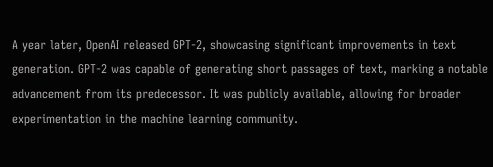A year later, OpenAI released GPT-2, showcasing significant improvements in text generation. GPT-2 was capable of generating short passages of text, marking a notable advancement from its predecessor. It was publicly available, allowing for broader experimentation in the machine learning community.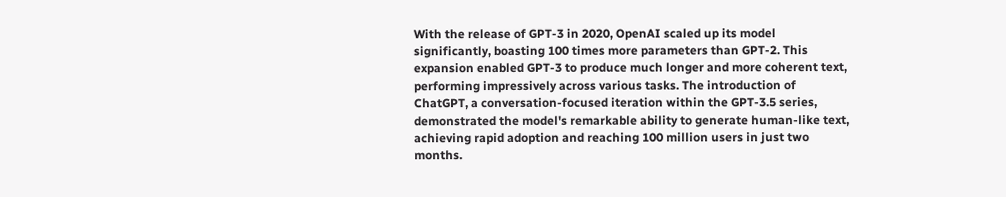With the release of GPT-3 in 2020, OpenAI scaled up its model significantly, boasting 100 times more parameters than GPT-2. This expansion enabled GPT-3 to produce much longer and more coherent text, performing impressively across various tasks. The introduction of ChatGPT, a conversation-focused iteration within the GPT-3.5 series, demonstrated the model's remarkable ability to generate human-like text, achieving rapid adoption and reaching 100 million users in just two months.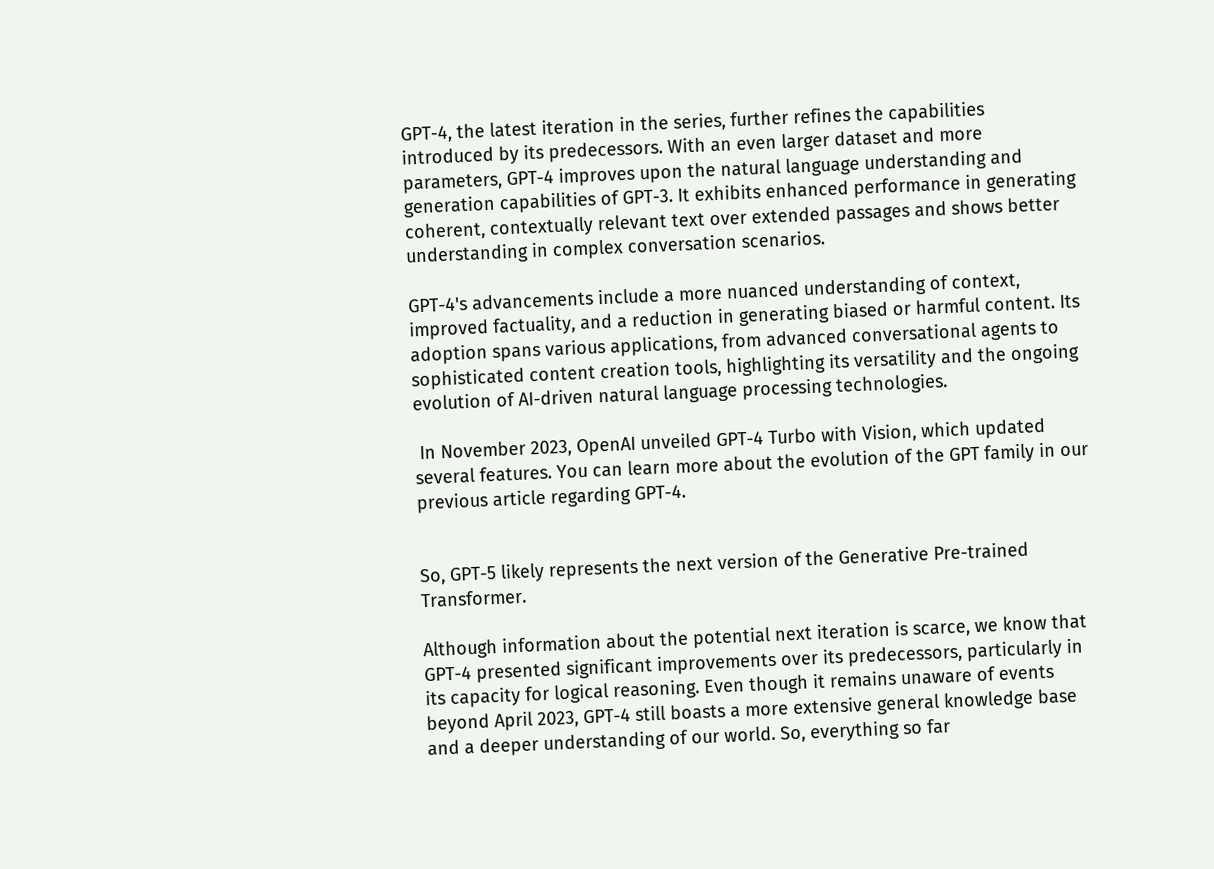GPT-4, the latest iteration in the series, further refines the capabilities introduced by its predecessors. With an even larger dataset and more parameters, GPT-4 improves upon the natural language understanding and generation capabilities of GPT-3. It exhibits enhanced performance in generating coherent, contextually relevant text over extended passages and shows better understanding in complex conversation scenarios.

GPT-4's advancements include a more nuanced understanding of context, improved factuality, and a reduction in generating biased or harmful content. Its adoption spans various applications, from advanced conversational agents to sophisticated content creation tools, highlighting its versatility and the ongoing evolution of AI-driven natural language processing technologies.

 In November 2023, OpenAI unveiled GPT-4 Turbo with Vision, which updated several features. You can learn more about the evolution of the GPT family in our previous article regarding GPT-4.


So, GPT-5 likely represents the next version of the Generative Pre-trained Transformer.

Although information about the potential next iteration is scarce, we know that GPT-4 presented significant improvements over its predecessors, particularly in its capacity for logical reasoning. Even though it remains unaware of events beyond April 2023, GPT-4 still boasts a more extensive general knowledge base and a deeper understanding of our world. So, everything so far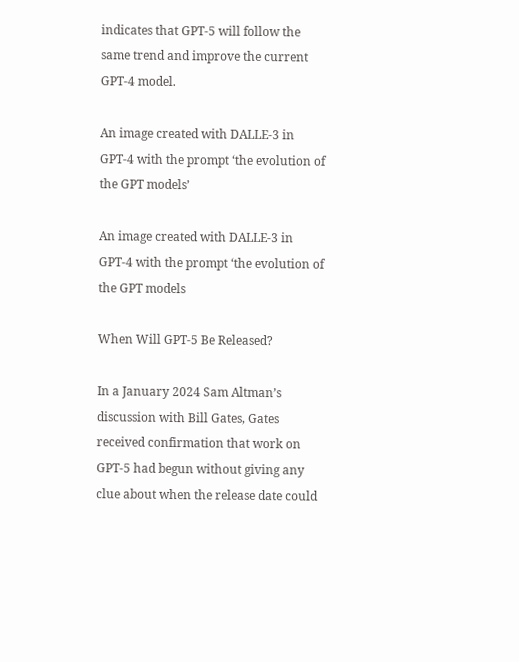indicates that GPT-5 will follow the same trend and improve the current GPT-4 model.

An image created with DALLE-3 in GPT-4 with the prompt ‘the evolution of the GPT models’

An image created with DALLE-3 in GPT-4 with the prompt ‘the evolution of the GPT models

When Will GPT-5 Be Released?

In a January 2024 Sam Altman’s discussion with Bill Gates, Gates received confirmation that work on GPT-5 had begun without giving any clue about when the release date could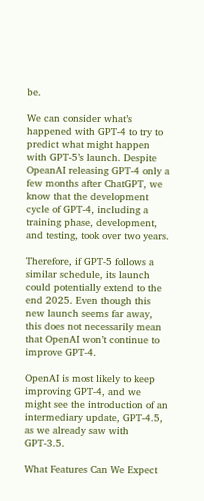be.

We can consider what’s happened with GPT-4 to try to predict what might happen with GPT-5’s launch. Despite OpeanAI releasing GPT-4 only a few months after ChatGPT, we know that the development cycle of GPT-4, including a training phase, development, and testing, took over two years.

Therefore, if GPT-5 follows a similar schedule, its launch could potentially extend to the end 2025. Even though this new launch seems far away, this does not necessarily mean that OpenAI won’t continue to improve GPT-4.

OpenAI is most likely to keep improving GPT-4, and we might see the introduction of an intermediary update, GPT-4.5, as we already saw with GPT-3.5.

What Features Can We Expect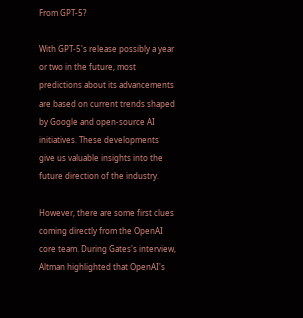From GPT-5?

With GPT-5's release possibly a year or two in the future, most predictions about its advancements are based on current trends shaped by Google and open-source AI initiatives. These developments give us valuable insights into the future direction of the industry.

However, there are some first clues coming directly from the OpenAI core team. During Gates's interview, Altman highlighted that OpenAI's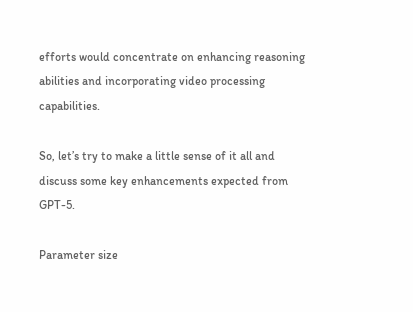efforts would concentrate on enhancing reasoning abilities and incorporating video processing capabilities.

So, let’s try to make a little sense of it all and discuss some key enhancements expected from GPT-5.

Parameter size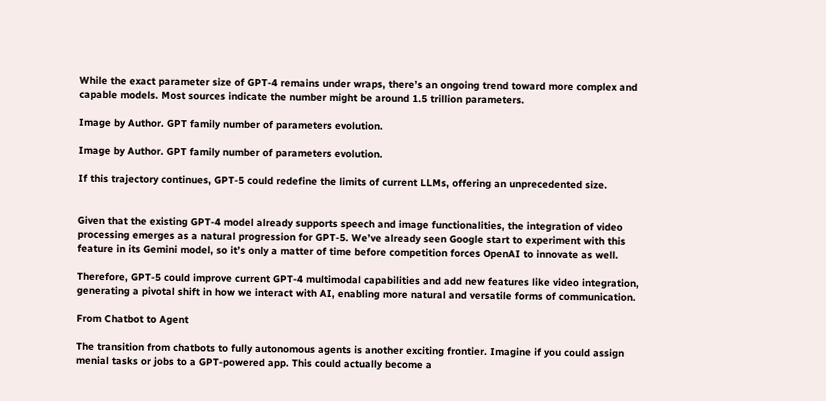While the exact parameter size of GPT-4 remains under wraps, there’s an ongoing trend toward more complex and capable models. Most sources indicate the number might be around 1.5 trillion parameters.

Image by Author. GPT family number of parameters evolution.

Image by Author. GPT family number of parameters evolution.

If this trajectory continues, GPT-5 could redefine the limits of current LLMs, offering an unprecedented size.


Given that the existing GPT-4 model already supports speech and image functionalities, the integration of video processing emerges as a natural progression for GPT-5. We’ve already seen Google start to experiment with this feature in its Gemini model, so it’s only a matter of time before competition forces OpenAI to innovate as well.

Therefore, GPT-5 could improve current GPT-4 multimodal capabilities and add new features like video integration, generating a pivotal shift in how we interact with AI, enabling more natural and versatile forms of communication.

From Chatbot to Agent

The transition from chatbots to fully autonomous agents is another exciting frontier. Imagine if you could assign menial tasks or jobs to a GPT-powered app. This could actually become a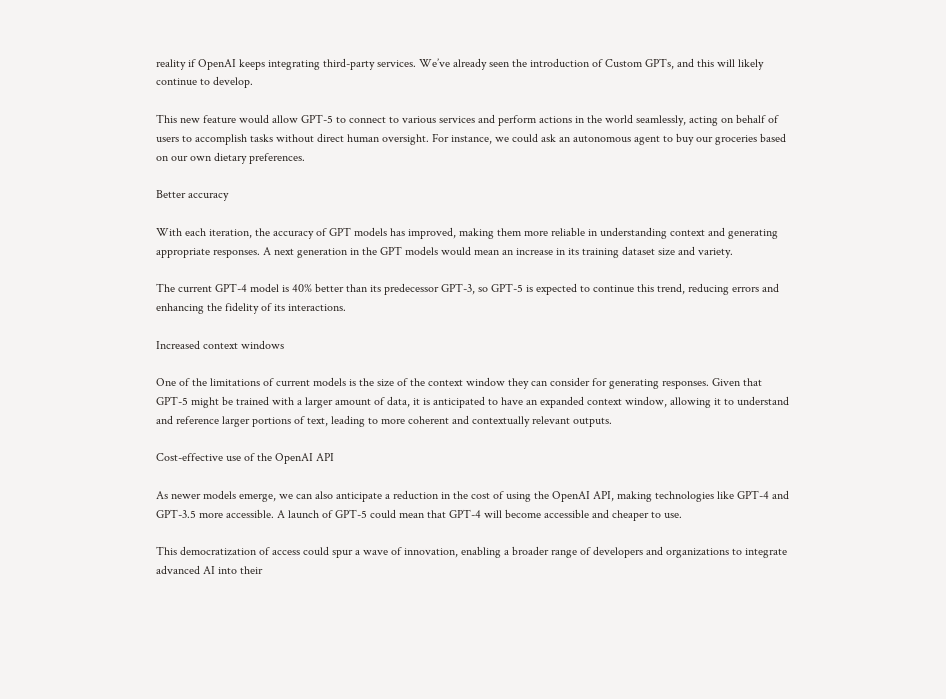reality if OpenAI keeps integrating third-party services. We’ve already seen the introduction of Custom GPTs, and this will likely continue to develop.

This new feature would allow GPT-5 to connect to various services and perform actions in the world seamlessly, acting on behalf of users to accomplish tasks without direct human oversight. For instance, we could ask an autonomous agent to buy our groceries based on our own dietary preferences.

Better accuracy

With each iteration, the accuracy of GPT models has improved, making them more reliable in understanding context and generating appropriate responses. A next generation in the GPT models would mean an increase in its training dataset size and variety.

The current GPT-4 model is 40% better than its predecessor GPT-3, so GPT-5 is expected to continue this trend, reducing errors and enhancing the fidelity of its interactions.

Increased context windows

One of the limitations of current models is the size of the context window they can consider for generating responses. Given that GPT-5 might be trained with a larger amount of data, it is anticipated to have an expanded context window, allowing it to understand and reference larger portions of text, leading to more coherent and contextually relevant outputs.

Cost-effective use of the OpenAI API

As newer models emerge, we can also anticipate a reduction in the cost of using the OpenAI API, making technologies like GPT-4 and GPT-3.5 more accessible. A launch of GPT-5 could mean that GPT-4 will become accessible and cheaper to use.

This democratization of access could spur a wave of innovation, enabling a broader range of developers and organizations to integrate advanced AI into their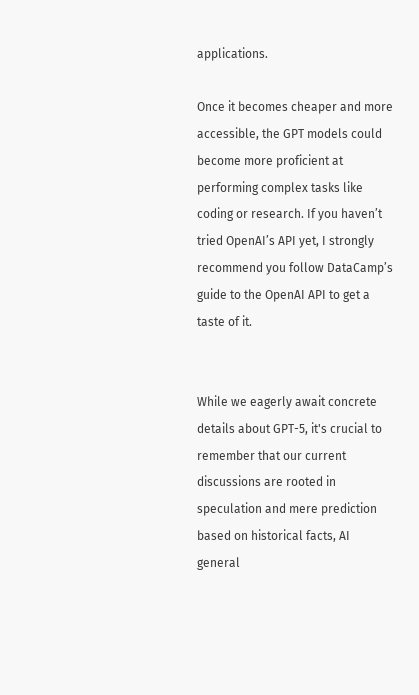applications.

Once it becomes cheaper and more accessible, the GPT models could become more proficient at performing complex tasks like coding or research. If you haven’t tried OpenAI’s API yet, I strongly recommend you follow DataCamp’s guide to the OpenAI API to get a taste of it.


While we eagerly await concrete details about GPT-5, it's crucial to remember that our current discussions are rooted in speculation and mere prediction based on historical facts, AI general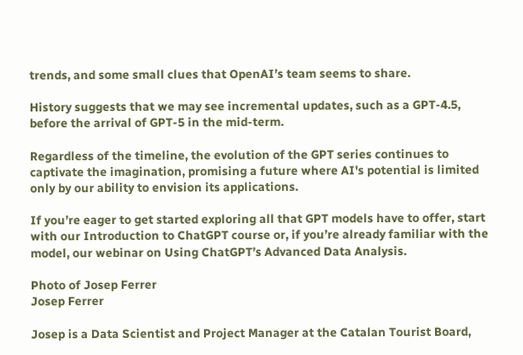trends, and some small clues that OpenAI’s team seems to share.

History suggests that we may see incremental updates, such as a GPT-4.5, before the arrival of GPT-5 in the mid-term.

Regardless of the timeline, the evolution of the GPT series continues to captivate the imagination, promising a future where AI's potential is limited only by our ability to envision its applications.

If you’re eager to get started exploring all that GPT models have to offer, start with our Introduction to ChatGPT course or, if you’re already familiar with the model, our webinar on Using ChatGPT’s Advanced Data Analysis.

Photo of Josep Ferrer
Josep Ferrer

Josep is a Data Scientist and Project Manager at the Catalan Tourist Board,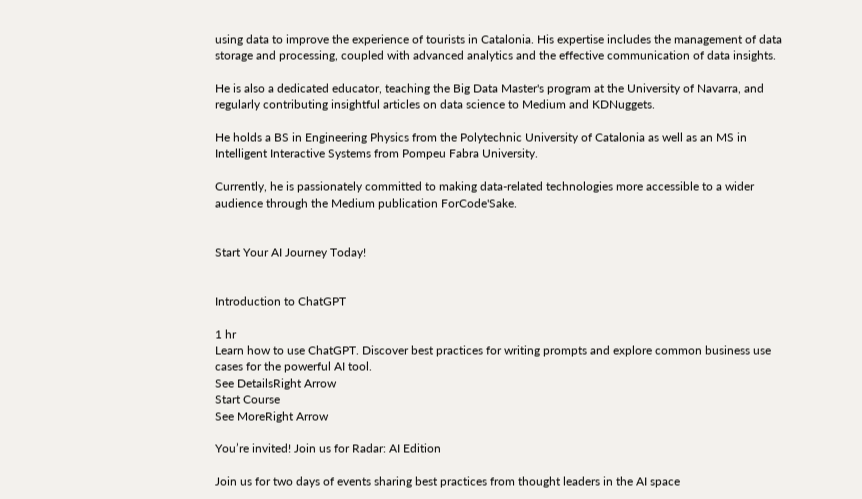using data to improve the experience of tourists in Catalonia. His expertise includes the management of data storage and processing, coupled with advanced analytics and the effective communication of data insights.

He is also a dedicated educator, teaching the Big Data Master's program at the University of Navarra, and regularly contributing insightful articles on data science to Medium and KDNuggets.

He holds a BS in Engineering Physics from the Polytechnic University of Catalonia as well as an MS in Intelligent Interactive Systems from Pompeu Fabra University.

Currently, he is passionately committed to making data-related technologies more accessible to a wider audience through the Medium publication ForCode'Sake.


Start Your AI Journey Today!


Introduction to ChatGPT

1 hr
Learn how to use ChatGPT. Discover best practices for writing prompts and explore common business use cases for the powerful AI tool.
See DetailsRight Arrow
Start Course
See MoreRight Arrow

You’re invited! Join us for Radar: AI Edition

Join us for two days of events sharing best practices from thought leaders in the AI space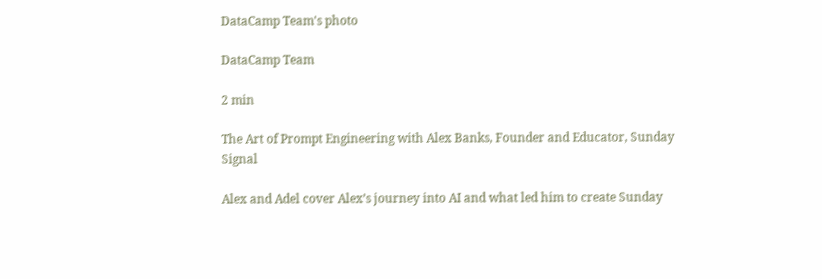DataCamp Team's photo

DataCamp Team

2 min

The Art of Prompt Engineering with Alex Banks, Founder and Educator, Sunday Signal

Alex and Adel cover Alex’s journey into AI and what led him to create Sunday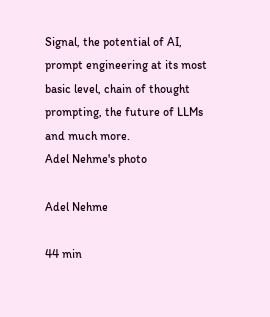Signal, the potential of AI, prompt engineering at its most basic level, chain of thought prompting, the future of LLMs and much more.
Adel Nehme's photo

Adel Nehme

44 min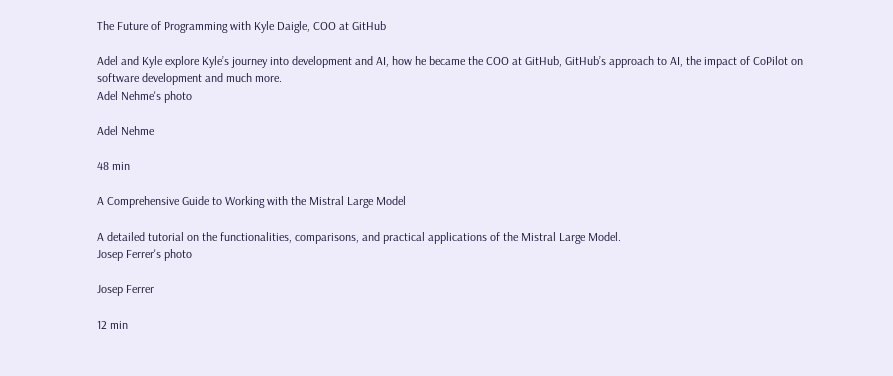The Future of Programming with Kyle Daigle, COO at GitHub

Adel and Kyle explore Kyle’s journey into development and AI, how he became the COO at GitHub, GitHub’s approach to AI, the impact of CoPilot on software development and much more.
Adel Nehme's photo

Adel Nehme

48 min

A Comprehensive Guide to Working with the Mistral Large Model

A detailed tutorial on the functionalities, comparisons, and practical applications of the Mistral Large Model.
Josep Ferrer's photo

Josep Ferrer

12 min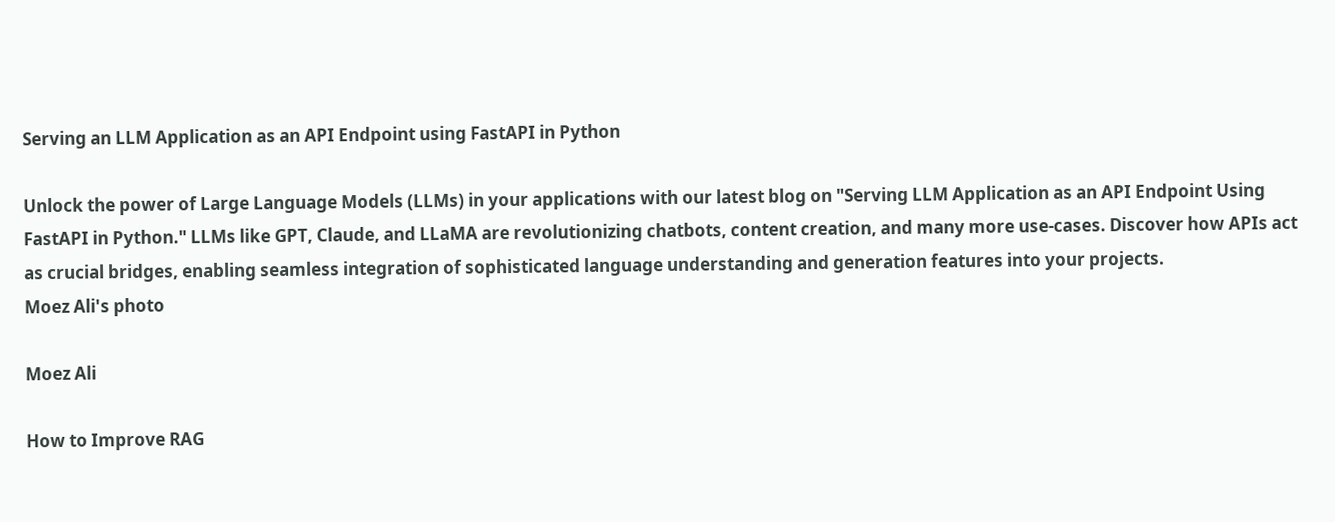Serving an LLM Application as an API Endpoint using FastAPI in Python

Unlock the power of Large Language Models (LLMs) in your applications with our latest blog on "Serving LLM Application as an API Endpoint Using FastAPI in Python." LLMs like GPT, Claude, and LLaMA are revolutionizing chatbots, content creation, and many more use-cases. Discover how APIs act as crucial bridges, enabling seamless integration of sophisticated language understanding and generation features into your projects.
Moez Ali's photo

Moez Ali

How to Improve RAG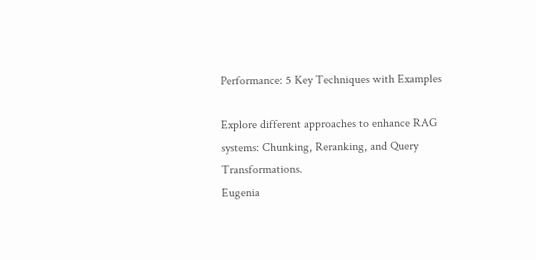Performance: 5 Key Techniques with Examples

Explore different approaches to enhance RAG systems: Chunking, Reranking, and Query Transformations.
Eugenia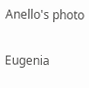Anello's photo

Eugenia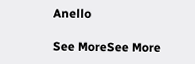Anello

See MoreSee More